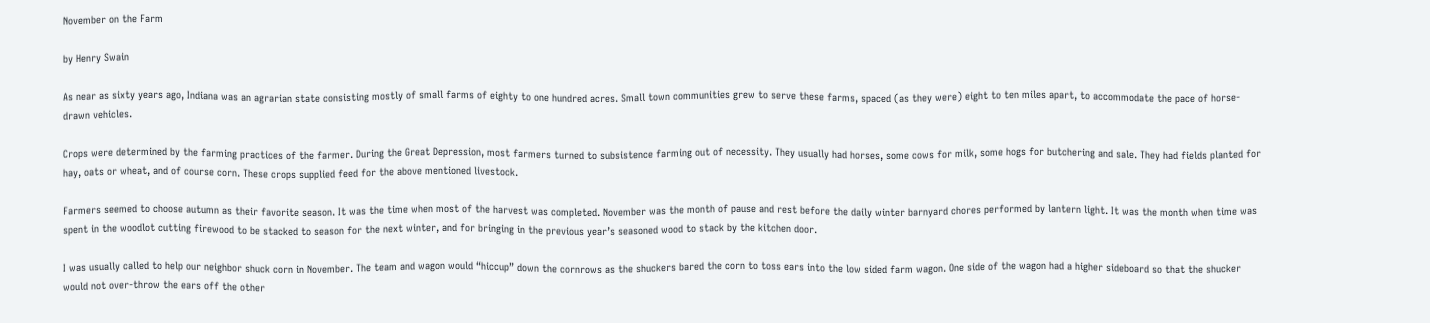November on the Farm

by Henry Swain

As near as sixty years ago, Indiana was an agrarian state consisting mostly of small farms of eighty to one hundred acres. Small town communities grew to serve these farms, spaced (as they were) eight to ten miles apart, to accommodate the pace of horse-drawn vehicles.

Crops were determined by the farming practices of the farmer. During the Great Depression, most farmers turned to subsistence farming out of necessity. They usually had horses, some cows for milk, some hogs for butchering and sale. They had fields planted for hay, oats or wheat, and of course corn. These crops supplied feed for the above mentioned livestock.

Farmers seemed to choose autumn as their favorite season. It was the time when most of the harvest was completed. November was the month of pause and rest before the daily winter barnyard chores performed by lantern light. It was the month when time was spent in the woodlot cutting firewood to be stacked to season for the next winter, and for bringing in the previous year’s seasoned wood to stack by the kitchen door.

I was usually called to help our neighbor shuck corn in November. The team and wagon would “hiccup” down the cornrows as the shuckers bared the corn to toss ears into the low sided farm wagon. One side of the wagon had a higher sideboard so that the shucker would not over-throw the ears off the other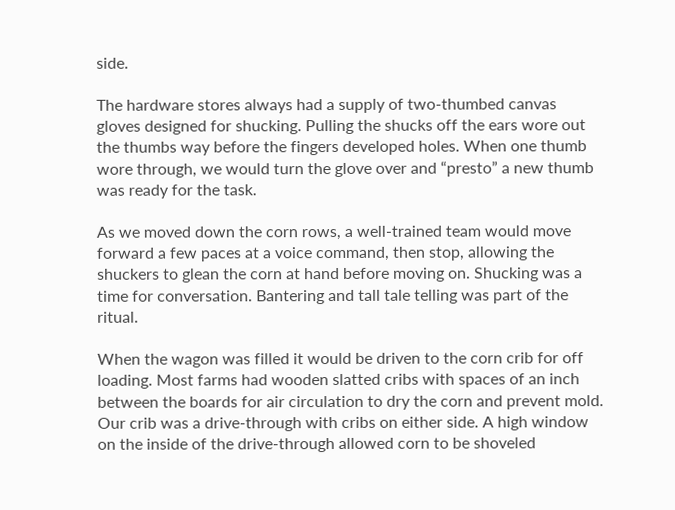side.

The hardware stores always had a supply of two-thumbed canvas gloves designed for shucking. Pulling the shucks off the ears wore out the thumbs way before the fingers developed holes. When one thumb wore through, we would turn the glove over and “presto” a new thumb was ready for the task.

As we moved down the corn rows, a well-trained team would move forward a few paces at a voice command, then stop, allowing the shuckers to glean the corn at hand before moving on. Shucking was a time for conversation. Bantering and tall tale telling was part of the ritual.

When the wagon was filled it would be driven to the corn crib for off loading. Most farms had wooden slatted cribs with spaces of an inch between the boards for air circulation to dry the corn and prevent mold. Our crib was a drive-through with cribs on either side. A high window on the inside of the drive-through allowed corn to be shoveled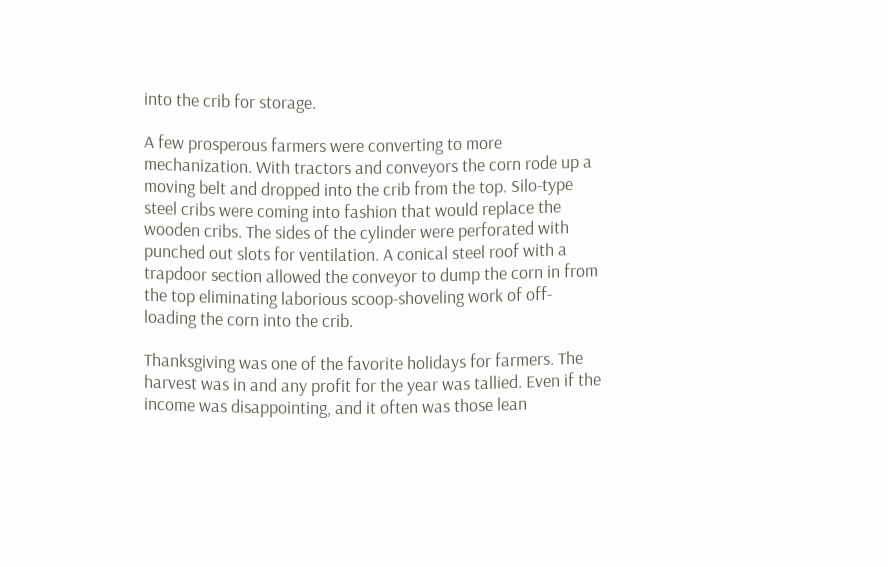into the crib for storage.

A few prosperous farmers were converting to more mechanization. With tractors and conveyors the corn rode up a moving belt and dropped into the crib from the top. Silo-type steel cribs were coming into fashion that would replace the wooden cribs. The sides of the cylinder were perforated with punched out slots for ventilation. A conical steel roof with a trapdoor section allowed the conveyor to dump the corn in from the top eliminating laborious scoop-shoveling work of off-loading the corn into the crib.

Thanksgiving was one of the favorite holidays for farmers. The harvest was in and any profit for the year was tallied. Even if the income was disappointing, and it often was those lean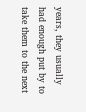years, they usually had enough put by to take them to the next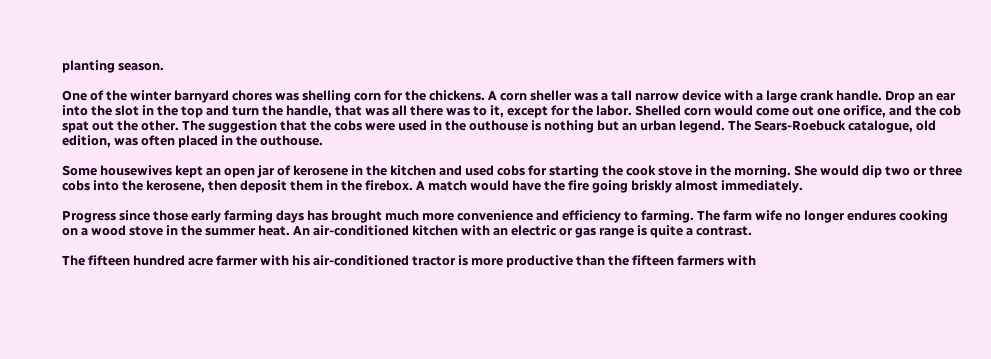planting season.

One of the winter barnyard chores was shelling corn for the chickens. A corn sheller was a tall narrow device with a large crank handle. Drop an ear into the slot in the top and turn the handle, that was all there was to it, except for the labor. Shelled corn would come out one orifice, and the cob spat out the other. The suggestion that the cobs were used in the outhouse is nothing but an urban legend. The Sears-Roebuck catalogue, old edition, was often placed in the outhouse.

Some housewives kept an open jar of kerosene in the kitchen and used cobs for starting the cook stove in the morning. She would dip two or three cobs into the kerosene, then deposit them in the firebox. A match would have the fire going briskly almost immediately.

Progress since those early farming days has brought much more convenience and efficiency to farming. The farm wife no longer endures cooking on a wood stove in the summer heat. An air-conditioned kitchen with an electric or gas range is quite a contrast.

The fifteen hundred acre farmer with his air-conditioned tractor is more productive than the fifteen farmers with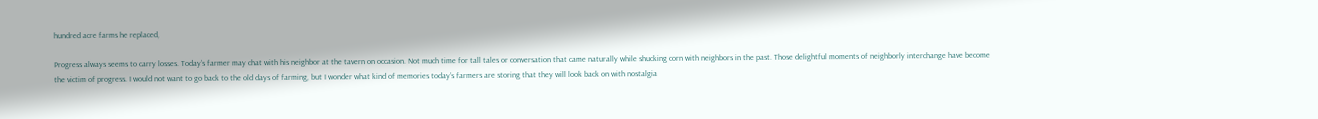hundred acre farms he replaced,

Progress always seems to carry losses. Today’s farmer may chat with his neighbor at the tavern on occasion. Not much time for tall tales or conversation that came naturally while shucking corn with neighbors in the past. Those delightful moments of neighborly interchange have become the victim of progress. I would not want to go back to the old days of farming, but I wonder what kind of memories today’s farmers are storing that they will look back on with nostalgia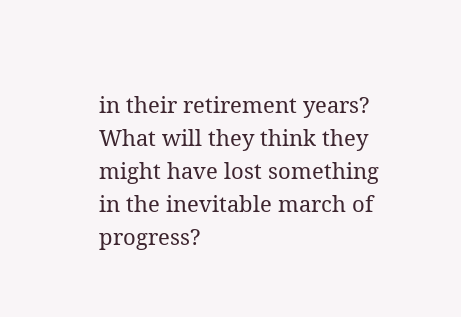in their retirement years? What will they think they might have lost something in the inevitable march of progress?